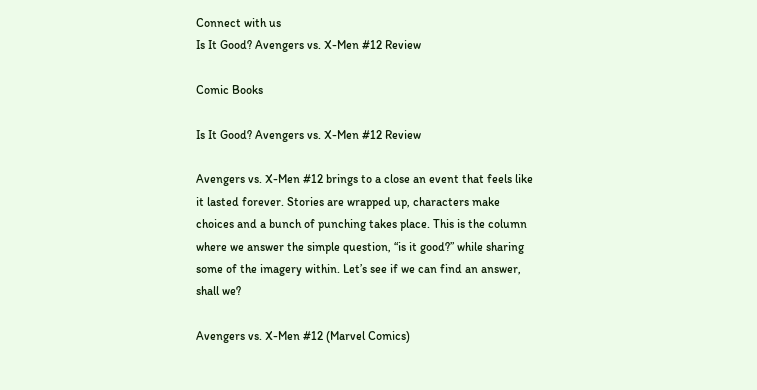Connect with us
Is It Good? Avengers vs. X-Men #12 Review

Comic Books

Is It Good? Avengers vs. X-Men #12 Review

Avengers vs. X-Men #12 brings to a close an event that feels like it lasted forever. Stories are wrapped up, characters make choices and a bunch of punching takes place. This is the column where we answer the simple question, “is it good?” while sharing some of the imagery within. Let’s see if we can find an answer, shall we?

Avengers vs. X-Men #12 (Marvel Comics)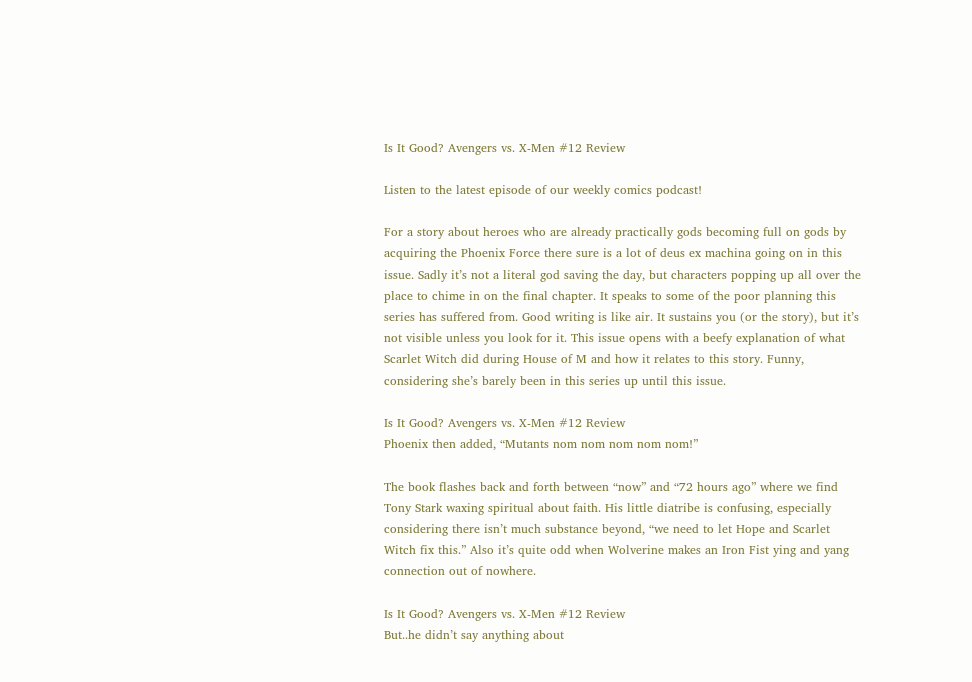Is It Good? Avengers vs. X-Men #12 Review

Listen to the latest episode of our weekly comics podcast!

For a story about heroes who are already practically gods becoming full on gods by acquiring the Phoenix Force there sure is a lot of deus ex machina going on in this issue. Sadly it’s not a literal god saving the day, but characters popping up all over the place to chime in on the final chapter. It speaks to some of the poor planning this series has suffered from. Good writing is like air. It sustains you (or the story), but it’s not visible unless you look for it. This issue opens with a beefy explanation of what Scarlet Witch did during House of M and how it relates to this story. Funny, considering she’s barely been in this series up until this issue.

Is It Good? Avengers vs. X-Men #12 Review
Phoenix then added, “Mutants nom nom nom nom nom!”

The book flashes back and forth between “now” and “72 hours ago” where we find Tony Stark waxing spiritual about faith. His little diatribe is confusing, especially considering there isn’t much substance beyond, “we need to let Hope and Scarlet Witch fix this.” Also it’s quite odd when Wolverine makes an Iron Fist ying and yang connection out of nowhere.

Is It Good? Avengers vs. X-Men #12 Review
But..he didn’t say anything about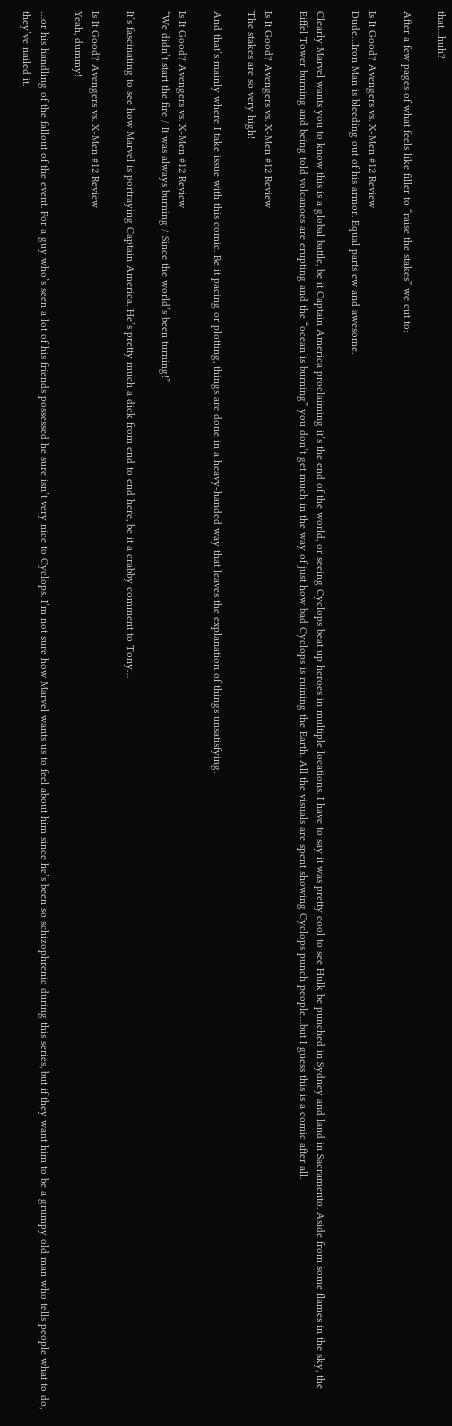that…huh?

After a few pages of what feels like filler to “raise the stakes” we cut to:

Is It Good? Avengers vs. X-Men #12 Review
Dude…Iron Man is bleeding out of his armor. Equal parts ew and awesome.

Clearly Marvel wants you to know this is a global battle, be it Captain America proclaiming it’s the end of the world, or seeing Cyclops beat up heroes in multiple locations. I have to say it was pretty cool to see Hulk be punched in Sydney and land in Sacramento. Aside from some flames in the sky, the Eiffel Tower burning and being told volcanoes are erupting and the “ocean is burning” you don’t get much in the way of just how bad Cyclops is ruining the Earth. All the visuals are spent showing Cyclops punch people…but I guess this is a comic after all.

Is It Good? Avengers vs. X-Men #12 Review
The stakes are so very high!

And that’s mainly where I take issue with this comic. Be it pacing or plotting, things are done in a heavy-handed way that leaves the explanation of things unsatisfying.

Is It Good? Avengers vs. X-Men #12 Review
“We didn’t start the fire / It was always burning / Since the world’s been turning!”

It’s fascinating to see how Marvel is portraying Captain America. He’s pretty much a dick from end to end here, be it a crabby comment to Tony…

Is It Good? Avengers vs. X-Men #12 Review
Yeah, dummy!

…or his handling of the fallout of the event. For a guy who’s seen a lot of his friends possessed he sure isn’t very nice to Cyclops. I’m not sure how Marvel wants us to feel about him since he’s been so schizophrenic during this series, but if they want him to be a grumpy old man who tells people what to do, they’ve nailed it.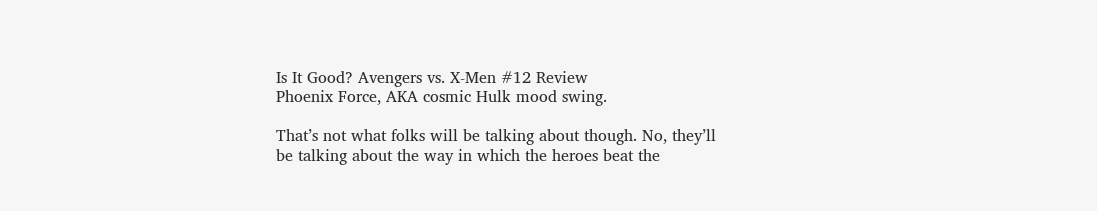Is It Good? Avengers vs. X-Men #12 Review
Phoenix Force, AKA cosmic Hulk mood swing.

That’s not what folks will be talking about though. No, they’ll be talking about the way in which the heroes beat the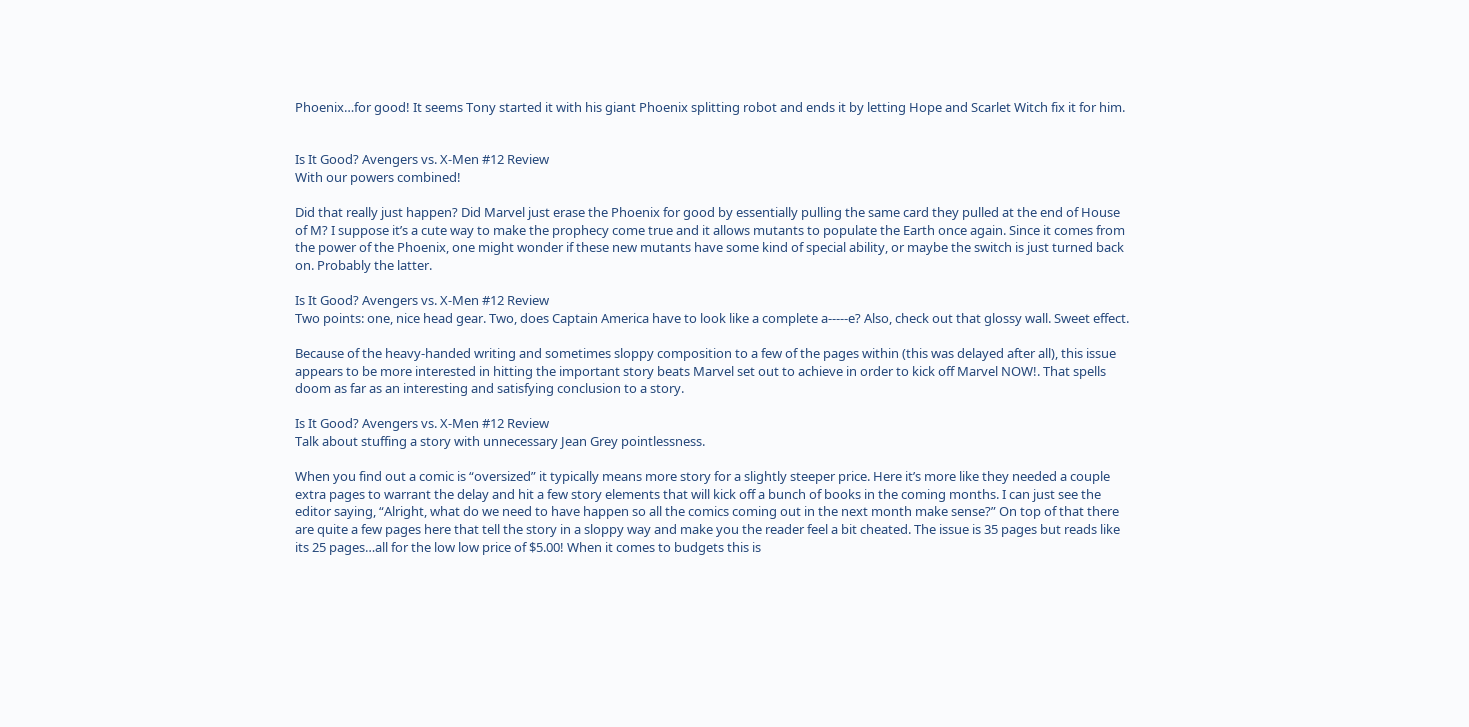Phoenix…for good! It seems Tony started it with his giant Phoenix splitting robot and ends it by letting Hope and Scarlet Witch fix it for him.


Is It Good? Avengers vs. X-Men #12 Review
With our powers combined!

Did that really just happen? Did Marvel just erase the Phoenix for good by essentially pulling the same card they pulled at the end of House of M? I suppose it’s a cute way to make the prophecy come true and it allows mutants to populate the Earth once again. Since it comes from the power of the Phoenix, one might wonder if these new mutants have some kind of special ability, or maybe the switch is just turned back on. Probably the latter.

Is It Good? Avengers vs. X-Men #12 Review
Two points: one, nice head gear. Two, does Captain America have to look like a complete a-----e? Also, check out that glossy wall. Sweet effect.

Because of the heavy-handed writing and sometimes sloppy composition to a few of the pages within (this was delayed after all), this issue appears to be more interested in hitting the important story beats Marvel set out to achieve in order to kick off Marvel NOW!. That spells doom as far as an interesting and satisfying conclusion to a story.

Is It Good? Avengers vs. X-Men #12 Review
Talk about stuffing a story with unnecessary Jean Grey pointlessness.

When you find out a comic is “oversized” it typically means more story for a slightly steeper price. Here it’s more like they needed a couple extra pages to warrant the delay and hit a few story elements that will kick off a bunch of books in the coming months. I can just see the editor saying, “Alright, what do we need to have happen so all the comics coming out in the next month make sense?” On top of that there are quite a few pages here that tell the story in a sloppy way and make you the reader feel a bit cheated. The issue is 35 pages but reads like its 25 pages…all for the low low price of $5.00! When it comes to budgets this is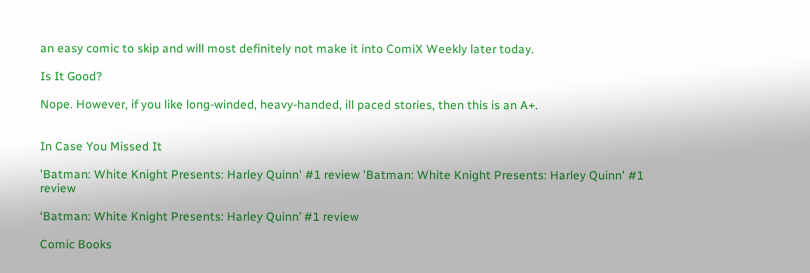an easy comic to skip and will most definitely not make it into ComiX Weekly later today.

Is It Good?

Nope. However, if you like long-winded, heavy-handed, ill paced stories, then this is an A+.


In Case You Missed It

'Batman: White Knight Presents: Harley Quinn' #1 review 'Batman: White Knight Presents: Harley Quinn' #1 review

‘Batman: White Knight Presents: Harley Quinn’ #1 review

Comic Books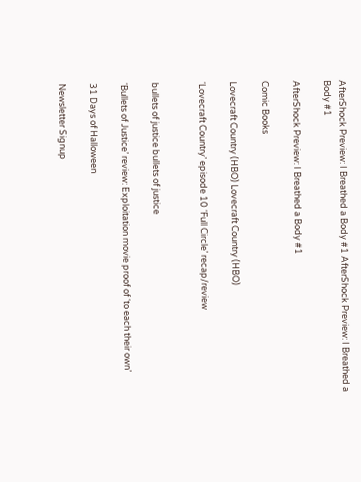AfterShock Preview: I Breathed a Body #1 AfterShock Preview: I Breathed a Body #1

AfterShock Preview: I Breathed a Body #1

Comic Books

Lovecraft Country (HBO) Lovecraft Country (HBO)

‘Lovecraft Country’ episode 10 ‘Full Circle’ recap/review


bullets of justice bullets of justice

‘Bullets of Justice’ review: Exploitation movie proof of ‘to each their own’

31 Days of Halloween

Newsletter Signup